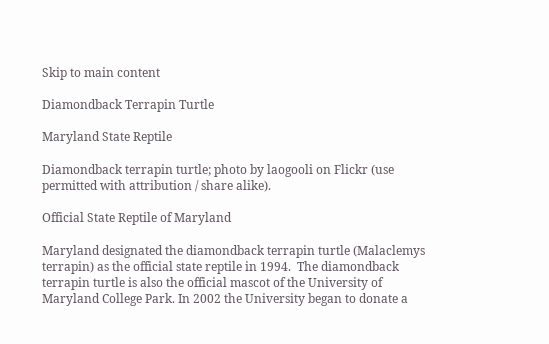Skip to main content

Diamondback Terrapin Turtle

Maryland State Reptile

Diamondback terrapin turtle; photo by laogooli on Flickr (use permitted with attribution / share alike).

Official State Reptile of Maryland

Maryland designated the diamondback terrapin turtle (Malaclemys terrapin) as the official state reptile in 1994.  The diamondback terrapin turtle is also the official mascot of the University of Maryland College Park. In 2002 the University began to donate a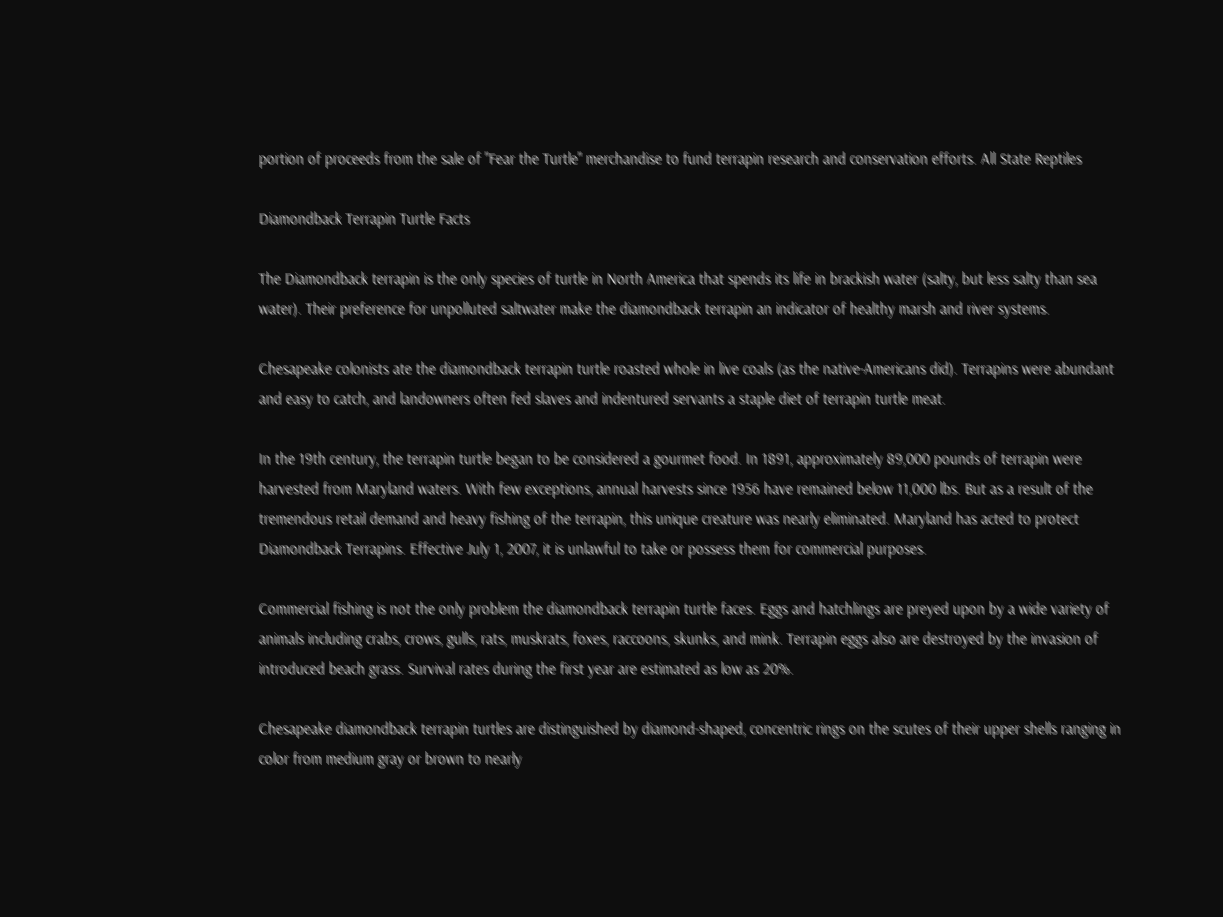portion of proceeds from the sale of "Fear the Turtle" merchandise to fund terrapin research and conservation efforts. All State Reptiles

Diamondback Terrapin Turtle Facts

The Diamondback terrapin is the only species of turtle in North America that spends its life in brackish water (salty, but less salty than sea water). Their preference for unpolluted saltwater make the diamondback terrapin an indicator of healthy marsh and river systems.

Chesapeake colonists ate the diamondback terrapin turtle roasted whole in live coals (as the native-Americans did). Terrapins were abundant and easy to catch, and landowners often fed slaves and indentured servants a staple diet of terrapin turtle meat.

In the 19th century, the terrapin turtle began to be considered a gourmet food. In 1891, approximately 89,000 pounds of terrapin were harvested from Maryland waters. With few exceptions, annual harvests since 1956 have remained below 11,000 lbs. But as a result of the tremendous retail demand and heavy fishing of the terrapin, this unique creature was nearly eliminated. Maryland has acted to protect Diamondback Terrapins. Effective July 1, 2007, it is unlawful to take or possess them for commercial purposes.

Commercial fishing is not the only problem the diamondback terrapin turtle faces. Eggs and hatchlings are preyed upon by a wide variety of animals including crabs, crows, gulls, rats, muskrats, foxes, raccoons, skunks, and mink. Terrapin eggs also are destroyed by the invasion of introduced beach grass. Survival rates during the first year are estimated as low as 20%.

Chesapeake diamondback terrapin turtles are distinguished by diamond-shaped, concentric rings on the scutes of their upper shells ranging in color from medium gray or brown to nearly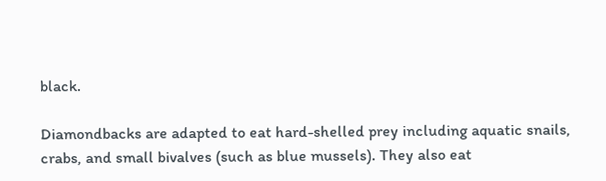black.

Diamondbacks are adapted to eat hard-shelled prey including aquatic snails, crabs, and small bivalves (such as blue mussels). They also eat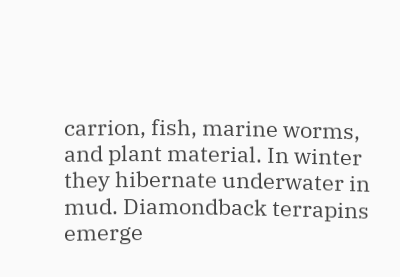carrion, fish, marine worms, and plant material. In winter they hibernate underwater in mud. Diamondback terrapins emerge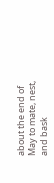about the end of May to mate, nest, and bask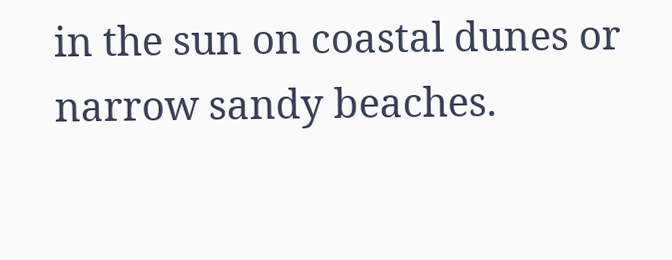in the sun on coastal dunes or narrow sandy beaches.